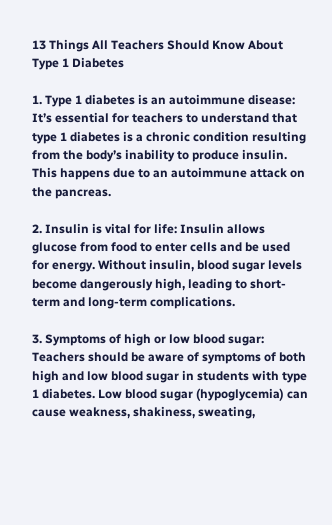13 Things All Teachers Should Know About Type 1 Diabetes

1. Type 1 diabetes is an autoimmune disease: It’s essential for teachers to understand that type 1 diabetes is a chronic condition resulting from the body’s inability to produce insulin. This happens due to an autoimmune attack on the pancreas.

2. Insulin is vital for life: Insulin allows glucose from food to enter cells and be used for energy. Without insulin, blood sugar levels become dangerously high, leading to short-term and long-term complications.

3. Symptoms of high or low blood sugar: Teachers should be aware of symptoms of both high and low blood sugar in students with type 1 diabetes. Low blood sugar (hypoglycemia) can cause weakness, shakiness, sweating,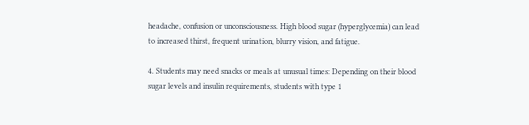headache, confusion or unconsciousness. High blood sugar (hyperglycemia) can lead to increased thirst, frequent urination, blurry vision, and fatigue.

4. Students may need snacks or meals at unusual times: Depending on their blood sugar levels and insulin requirements, students with type 1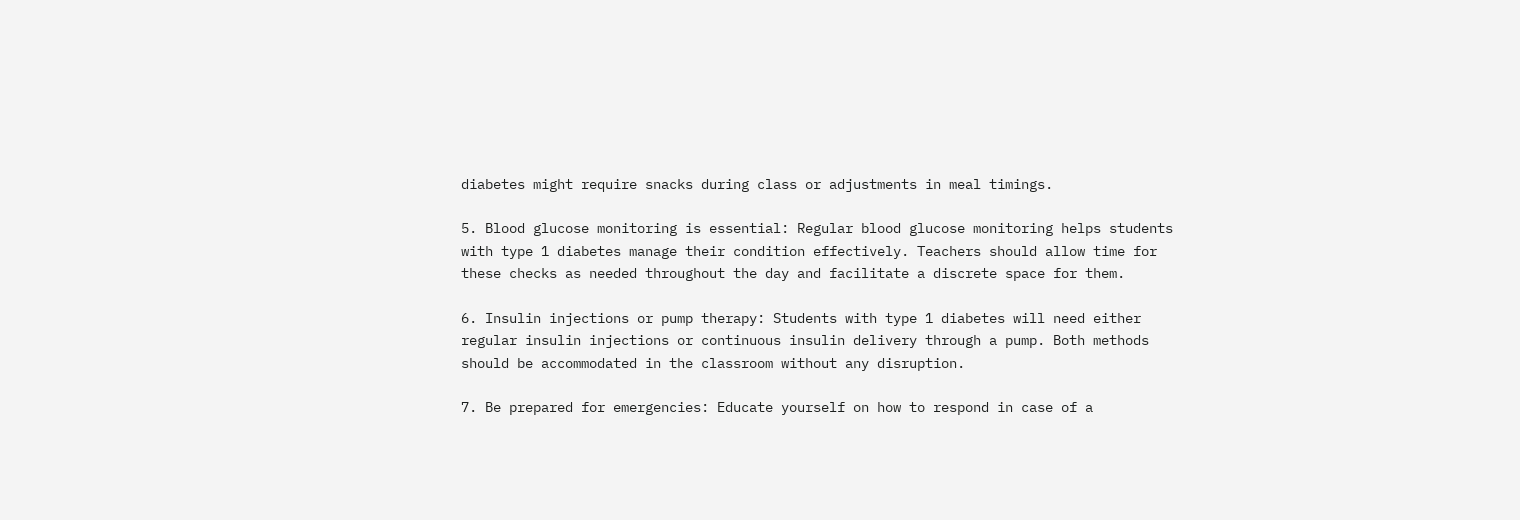diabetes might require snacks during class or adjustments in meal timings.

5. Blood glucose monitoring is essential: Regular blood glucose monitoring helps students with type 1 diabetes manage their condition effectively. Teachers should allow time for these checks as needed throughout the day and facilitate a discrete space for them.

6. Insulin injections or pump therapy: Students with type 1 diabetes will need either regular insulin injections or continuous insulin delivery through a pump. Both methods should be accommodated in the classroom without any disruption.

7. Be prepared for emergencies: Educate yourself on how to respond in case of a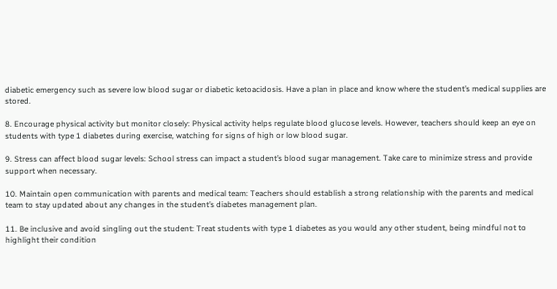diabetic emergency such as severe low blood sugar or diabetic ketoacidosis. Have a plan in place and know where the student’s medical supplies are stored.

8. Encourage physical activity but monitor closely: Physical activity helps regulate blood glucose levels. However, teachers should keep an eye on students with type 1 diabetes during exercise, watching for signs of high or low blood sugar.

9. Stress can affect blood sugar levels: School stress can impact a student’s blood sugar management. Take care to minimize stress and provide support when necessary.

10. Maintain open communication with parents and medical team: Teachers should establish a strong relationship with the parents and medical team to stay updated about any changes in the student’s diabetes management plan.

11. Be inclusive and avoid singling out the student: Treat students with type 1 diabetes as you would any other student, being mindful not to highlight their condition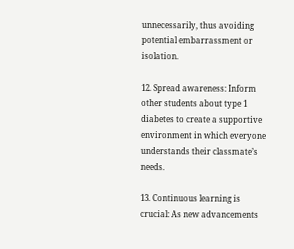unnecessarily, thus avoiding potential embarrassment or isolation.

12. Spread awareness: Inform other students about type 1 diabetes to create a supportive environment in which everyone understands their classmate’s needs.

13. Continuous learning is crucial: As new advancements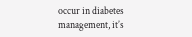occur in diabetes management, it’s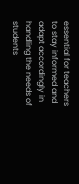essential for teachers to stay informed and adapt accordingly in handling the needs of students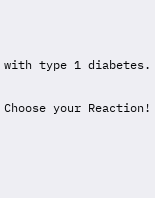with type 1 diabetes.

Choose your Reaction!